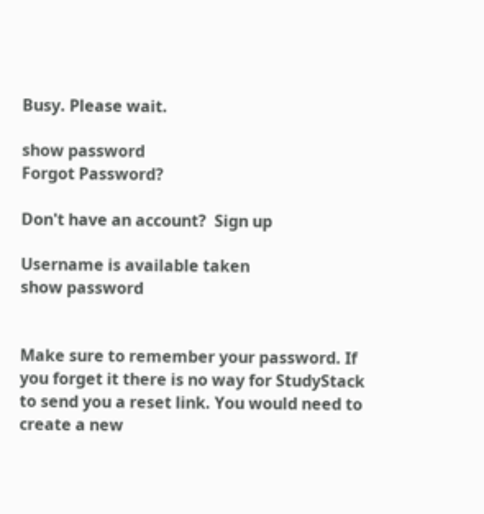Busy. Please wait.

show password
Forgot Password?

Don't have an account?  Sign up

Username is available taken
show password


Make sure to remember your password. If you forget it there is no way for StudyStack to send you a reset link. You would need to create a new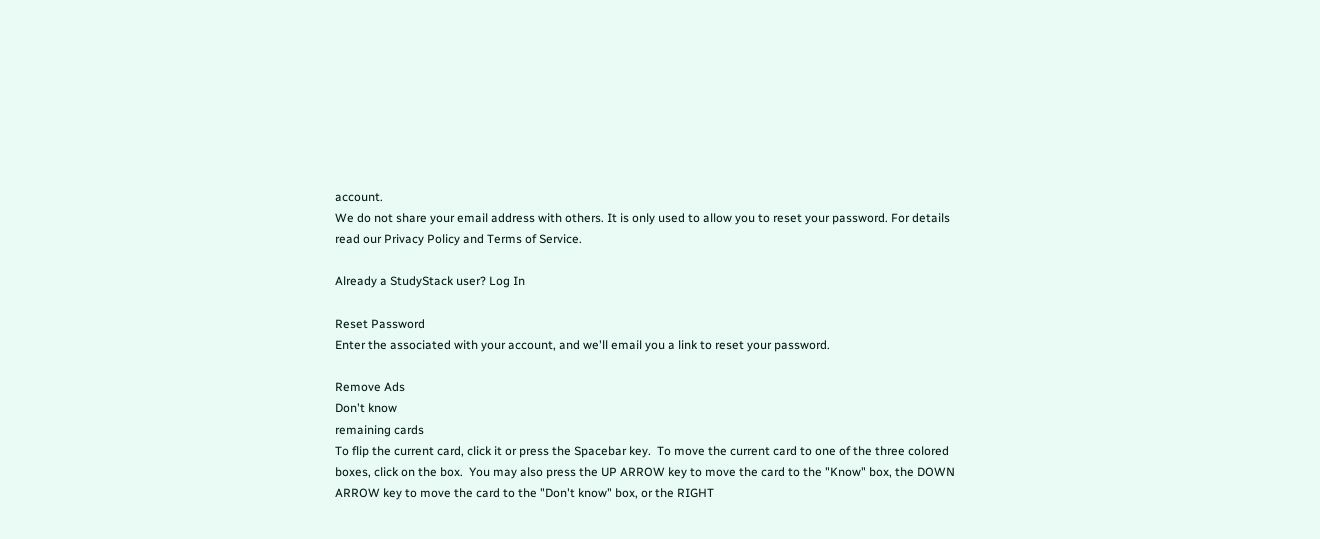account.
We do not share your email address with others. It is only used to allow you to reset your password. For details read our Privacy Policy and Terms of Service.

Already a StudyStack user? Log In

Reset Password
Enter the associated with your account, and we'll email you a link to reset your password.

Remove Ads
Don't know
remaining cards
To flip the current card, click it or press the Spacebar key.  To move the current card to one of the three colored boxes, click on the box.  You may also press the UP ARROW key to move the card to the "Know" box, the DOWN ARROW key to move the card to the "Don't know" box, or the RIGHT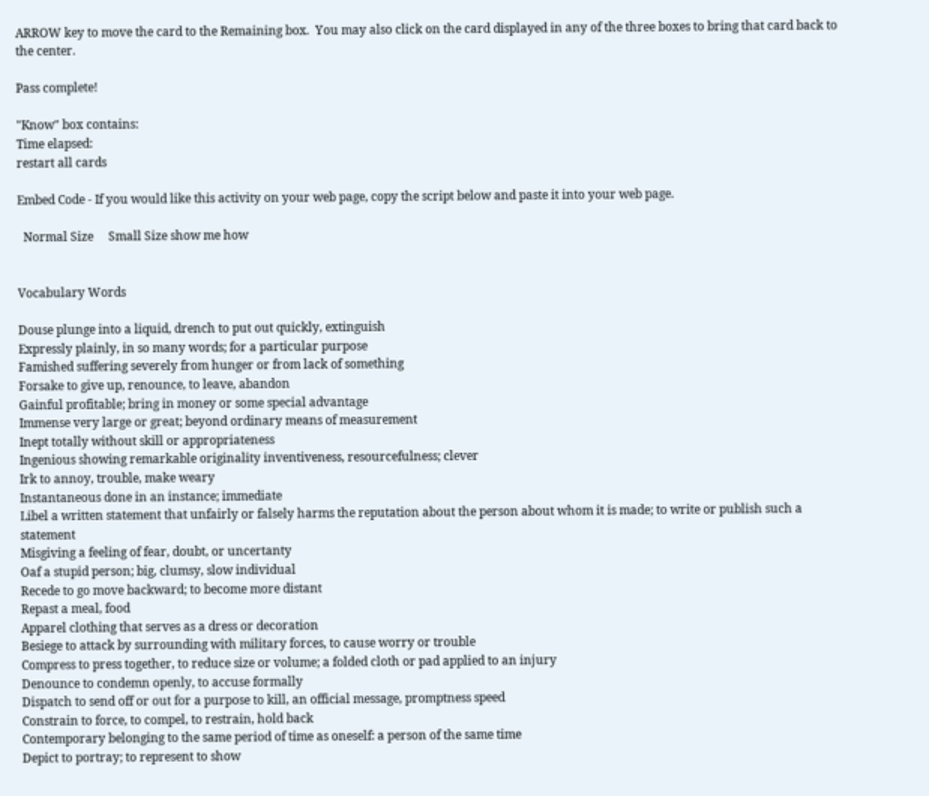ARROW key to move the card to the Remaining box.  You may also click on the card displayed in any of the three boxes to bring that card back to the center.

Pass complete!

"Know" box contains:
Time elapsed:
restart all cards

Embed Code - If you would like this activity on your web page, copy the script below and paste it into your web page.

  Normal Size     Small Size show me how


Vocabulary Words

Douse plunge into a liquid, drench to put out quickly, extinguish
Expressly plainly, in so many words; for a particular purpose
Famished suffering severely from hunger or from lack of something
Forsake to give up, renounce, to leave, abandon
Gainful profitable; bring in money or some special advantage
Immense very large or great; beyond ordinary means of measurement
Inept totally without skill or appropriateness
Ingenious showing remarkable originality inventiveness, resourcefulness; clever
Irk to annoy, trouble, make weary
Instantaneous done in an instance; immediate
Libel a written statement that unfairly or falsely harms the reputation about the person about whom it is made; to write or publish such a statement
Misgiving a feeling of fear, doubt, or uncertanty
Oaf a stupid person; big, clumsy, slow individual
Recede to go move backward; to become more distant
Repast a meal, food
Apparel clothing that serves as a dress or decoration
Besiege to attack by surrounding with military forces, to cause worry or trouble
Compress to press together, to reduce size or volume; a folded cloth or pad applied to an injury
Denounce to condemn openly, to accuse formally
Dispatch to send off or out for a purpose to kill, an official message, promptness speed
Constrain to force, to compel, to restrain, hold back
Contemporary belonging to the same period of time as oneself: a person of the same time
Depict to portray; to represent to show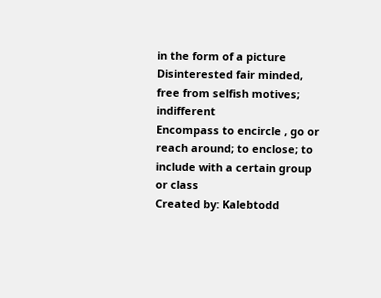in the form of a picture
Disinterested fair minded, free from selfish motives; indifferent
Encompass to encircle , go or reach around; to enclose; to include with a certain group or class
Created by: Kalebtodd